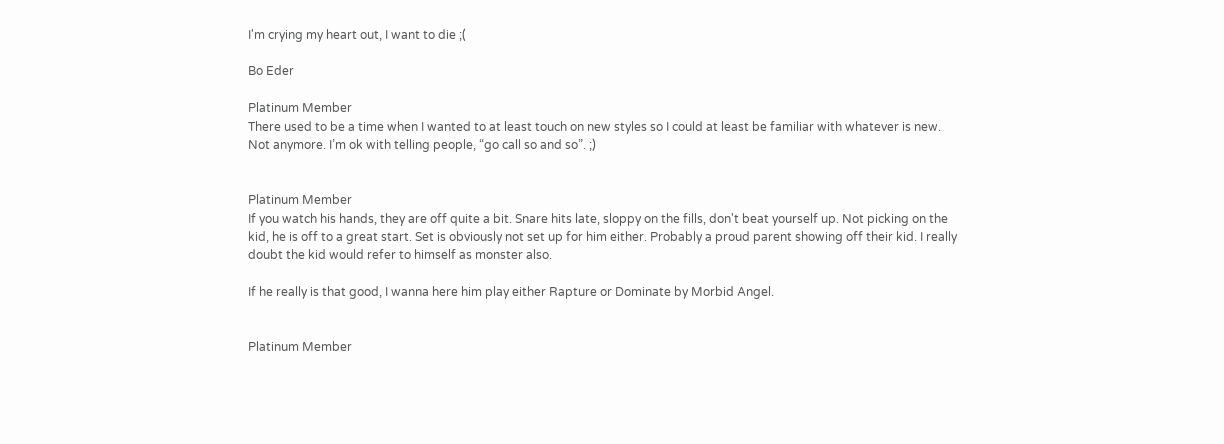I'm crying my heart out, I want to die ;(

Bo Eder

Platinum Member
There used to be a time when I wanted to at least touch on new styles so I could at least be familiar with whatever is new. Not anymore. I’m ok with telling people, “go call so and so”. ;)


Platinum Member
If you watch his hands, they are off quite a bit. Snare hits late, sloppy on the fills, don't beat yourself up. Not picking on the kid, he is off to a great start. Set is obviously not set up for him either. Probably a proud parent showing off their kid. I really doubt the kid would refer to himself as monster also.

If he really is that good, I wanna here him play either Rapture or Dominate by Morbid Angel.


Platinum Member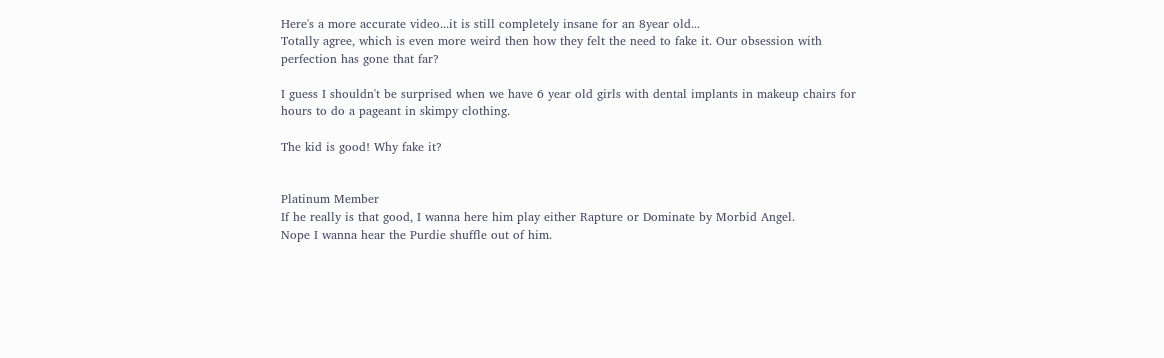Here's a more accurate video...it is still completely insane for an 8year old...
Totally agree, which is even more weird then how they felt the need to fake it. Our obsession with perfection has gone that far?

I guess I shouldn't be surprised when we have 6 year old girls with dental implants in makeup chairs for hours to do a pageant in skimpy clothing.

The kid is good! Why fake it?


Platinum Member
If he really is that good, I wanna here him play either Rapture or Dominate by Morbid Angel.
Nope I wanna hear the Purdie shuffle out of him.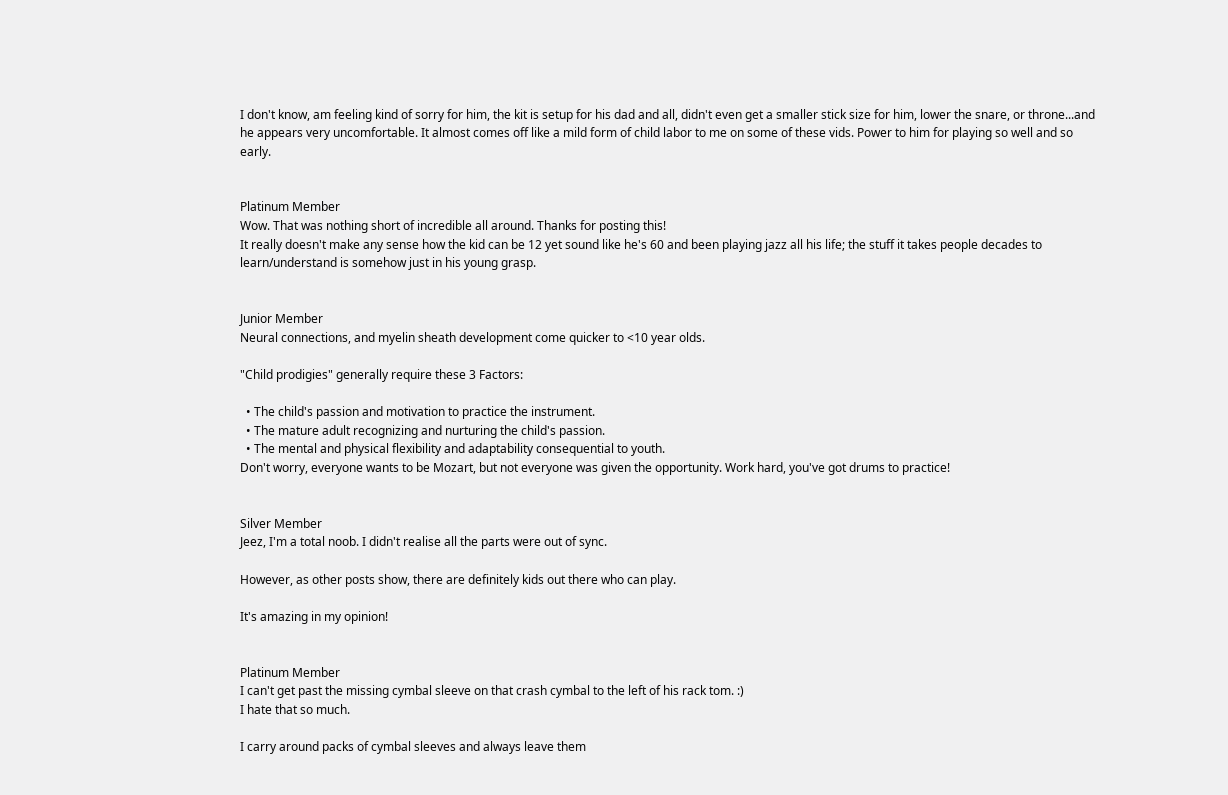I don't know, am feeling kind of sorry for him, the kit is setup for his dad and all, didn't even get a smaller stick size for him, lower the snare, or throne...and he appears very uncomfortable. It almost comes off like a mild form of child labor to me on some of these vids. Power to him for playing so well and so early.


Platinum Member
Wow. That was nothing short of incredible all around. Thanks for posting this!
It really doesn't make any sense how the kid can be 12 yet sound like he's 60 and been playing jazz all his life; the stuff it takes people decades to learn/understand is somehow just in his young grasp.


Junior Member
Neural connections, and myelin sheath development come quicker to <10 year olds.

"Child prodigies" generally require these 3 Factors:

  • The child's passion and motivation to practice the instrument.
  • The mature adult recognizing and nurturing the child's passion.
  • The mental and physical flexibility and adaptability consequential to youth.
Don't worry, everyone wants to be Mozart, but not everyone was given the opportunity. Work hard, you've got drums to practice!


Silver Member
Jeez, I'm a total noob. I didn't realise all the parts were out of sync.

However, as other posts show, there are definitely kids out there who can play.

It's amazing in my opinion!


Platinum Member
I can't get past the missing cymbal sleeve on that crash cymbal to the left of his rack tom. :)
I hate that so much.

I carry around packs of cymbal sleeves and always leave them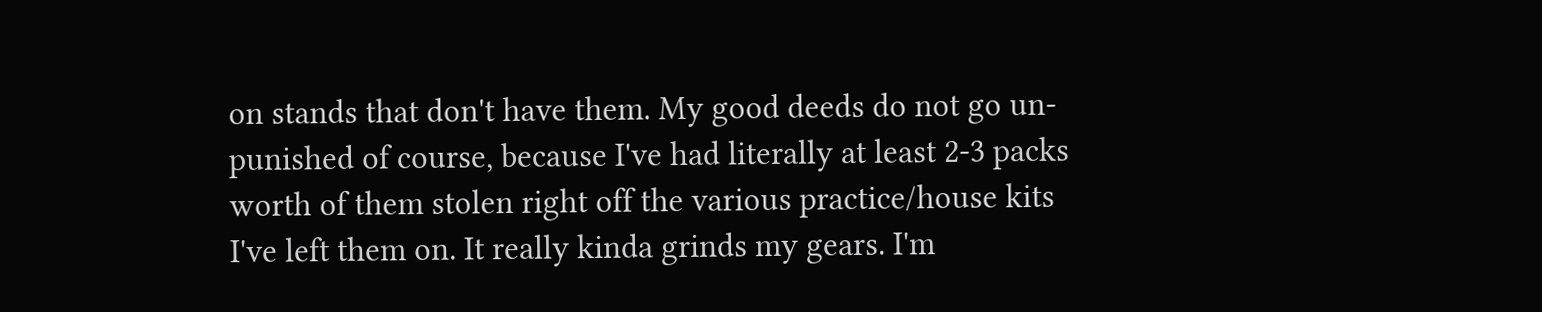on stands that don't have them. My good deeds do not go un-punished of course, because I've had literally at least 2-3 packs worth of them stolen right off the various practice/house kits I've left them on. It really kinda grinds my gears. I'm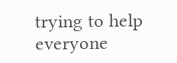trying to help everyone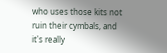who uses those kits not ruin their cymbals, and it's really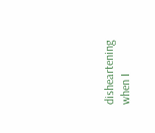disheartening when I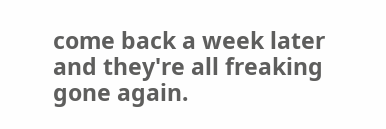come back a week later and they're all freaking gone again.